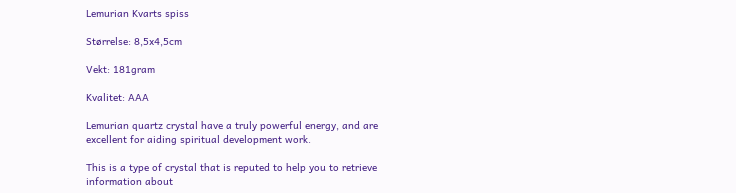Lemurian Kvarts spiss

Størrelse: 8,5x4,5cm

Vekt: 181gram

Kvalitet: AAA

Lemurian quartz crystal have a truly powerful energy, and are excellent for aiding spiritual development work.

This is a type of crystal that is reputed to help you to retrieve information about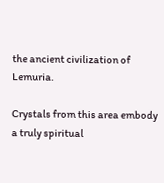the ancient civilization of Lemuria.

Crystals from this area embody a truly spiritual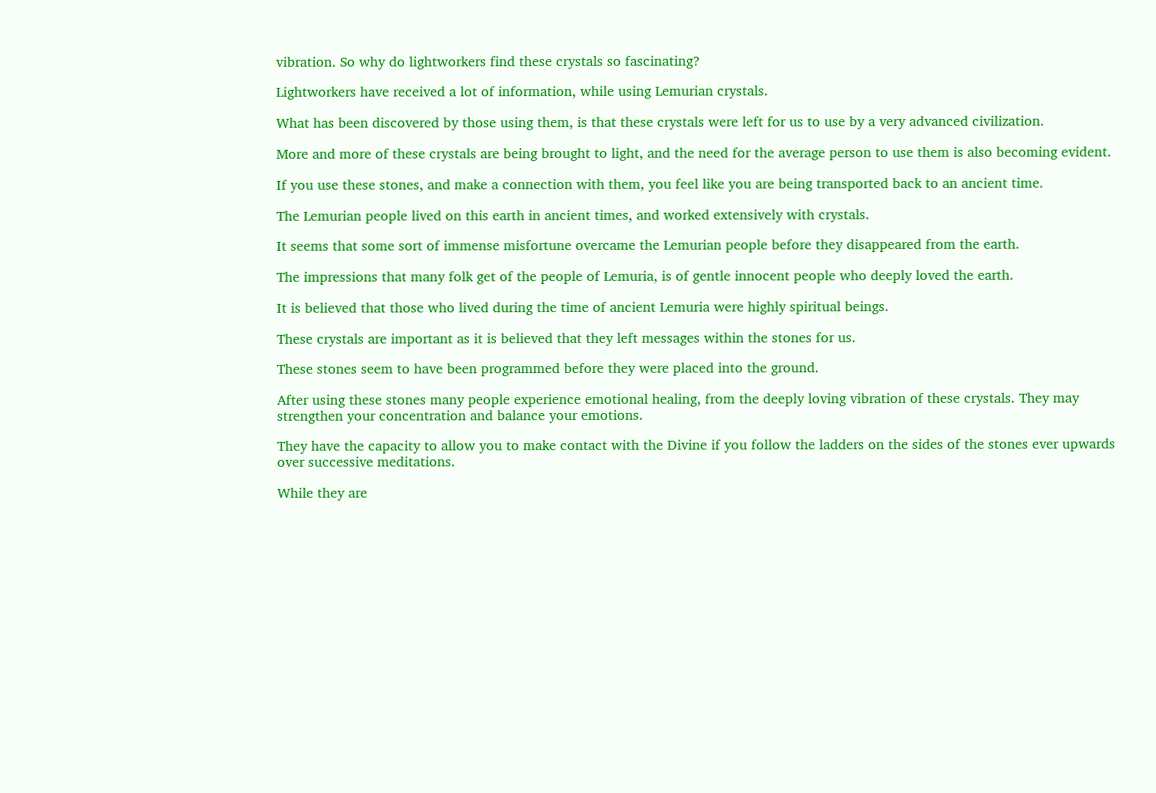vibration. So why do lightworkers find these crystals so fascinating?

Lightworkers have received a lot of information, while using Lemurian crystals.

What has been discovered by those using them, is that these crystals were left for us to use by a very advanced civilization.

More and more of these crystals are being brought to light, and the need for the average person to use them is also becoming evident.

If you use these stones, and make a connection with them, you feel like you are being transported back to an ancient time.

The Lemurian people lived on this earth in ancient times, and worked extensively with crystals.

It seems that some sort of immense misfortune overcame the Lemurian people before they disappeared from the earth.

The impressions that many folk get of the people of Lemuria, is of gentle innocent people who deeply loved the earth.

It is believed that those who lived during the time of ancient Lemuria were highly spiritual beings.

These crystals are important as it is believed that they left messages within the stones for us.

These stones seem to have been programmed before they were placed into the ground.

After using these stones many people experience emotional healing, from the deeply loving vibration of these crystals. They may strengthen your concentration and balance your emotions.

They have the capacity to allow you to make contact with the Divine if you follow the ladders on the sides of the stones ever upwards over successive meditations.

While they are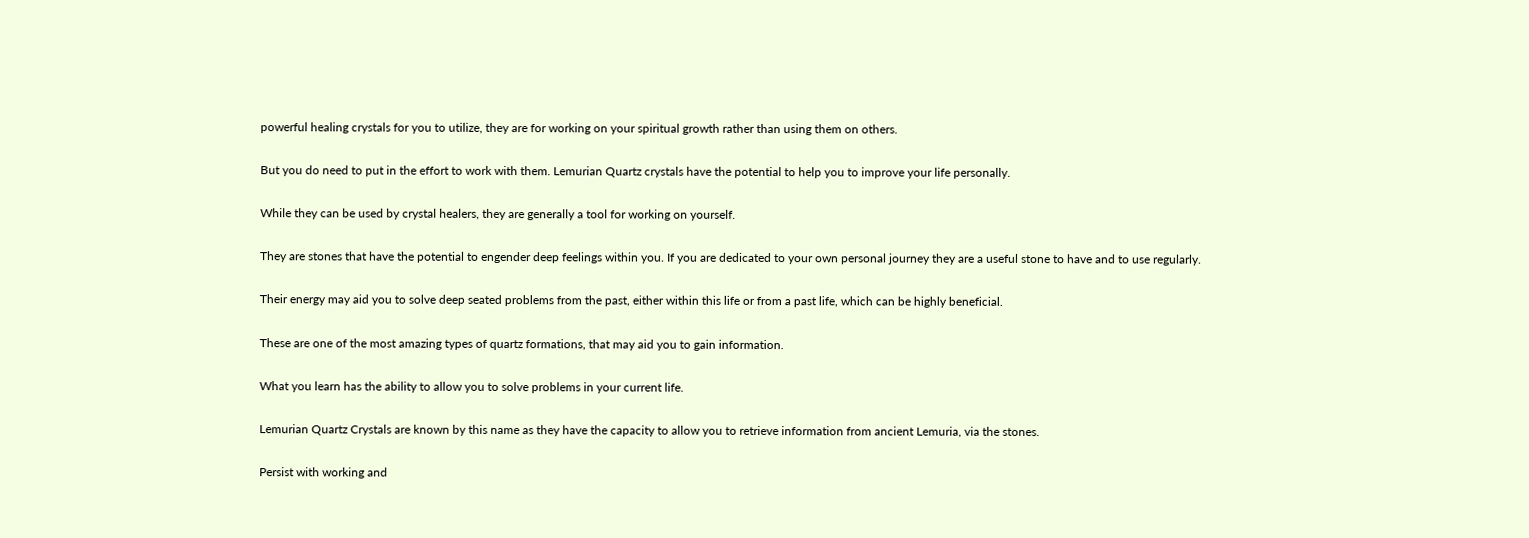powerful healing crystals for you to utilize, they are for working on your spiritual growth rather than using them on others.

But you do need to put in the effort to work with them. Lemurian Quartz crystals have the potential to help you to improve your life personally.

While they can be used by crystal healers, they are generally a tool for working on yourself.

They are stones that have the potential to engender deep feelings within you. If you are dedicated to your own personal journey they are a useful stone to have and to use regularly.

Their energy may aid you to solve deep seated problems from the past, either within this life or from a past life, which can be highly beneficial.

These are one of the most amazing types of quartz formations, that may aid you to gain information.

What you learn has the ability to allow you to solve problems in your current life.

Lemurian Quartz Crystals are known by this name as they have the capacity to allow you to retrieve information from ancient Lemuria, via the stones.

Persist with working and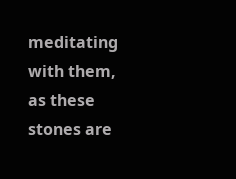meditating with them, as these stones are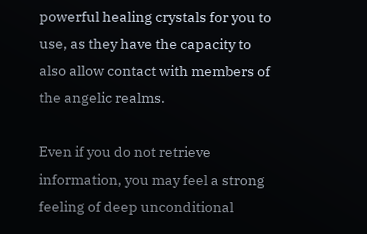powerful healing crystals for you to use, as they have the capacity to also allow contact with members of the angelic realms.

Even if you do not retrieve information, you may feel a strong feeling of deep unconditional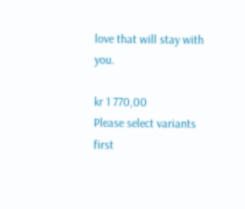love that will stay with you.

kr 1 770,00
Please select variants first